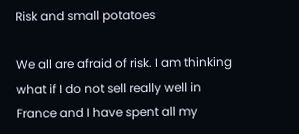Risk and small potatoes

We all are afraid of risk. I am thinking what if I do not sell really well in France and I have spent all my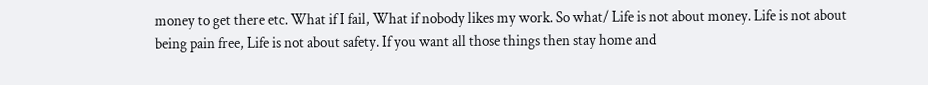money to get there etc. What if I fail, What if nobody likes my work. So what/ Life is not about money. Life is not about being pain free, Life is not about safety. If you want all those things then stay home and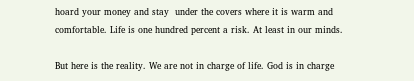hoard your money and stay  under the covers where it is warm and comfortable. Life is one hundred percent a risk. At least in our minds.

But here is the reality. We are not in charge of life. God is in charge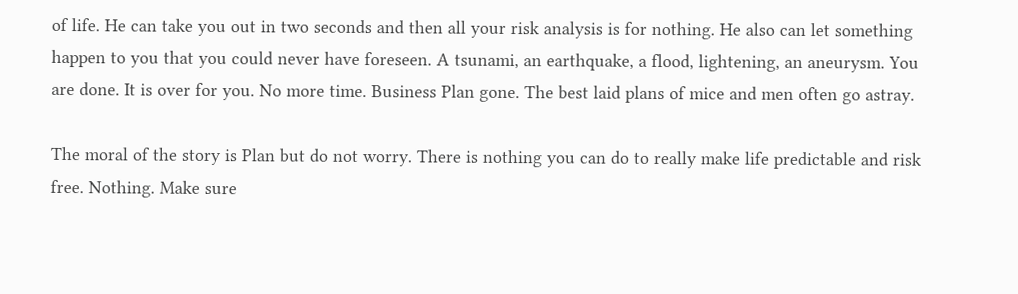of life. He can take you out in two seconds and then all your risk analysis is for nothing. He also can let something happen to you that you could never have foreseen. A tsunami, an earthquake, a flood, lightening, an aneurysm. You are done. It is over for you. No more time. Business Plan gone. The best laid plans of mice and men often go astray.

The moral of the story is Plan but do not worry. There is nothing you can do to really make life predictable and risk free. Nothing. Make sure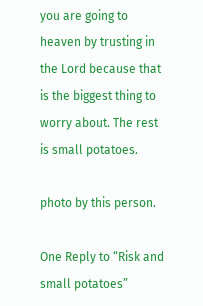you are going to heaven by trusting in the Lord because that is the biggest thing to worry about. The rest is small potatoes.

photo by this person.

One Reply to “Risk and small potatoes”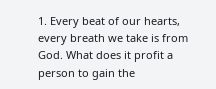1. Every beat of our hearts, every breath we take is from God. What does it profit a person to gain the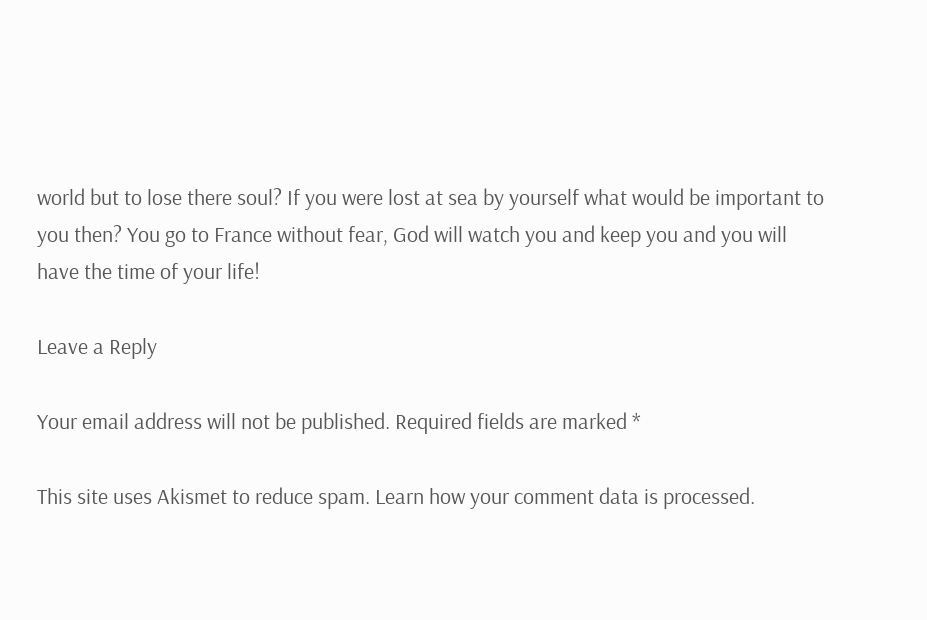world but to lose there soul? If you were lost at sea by yourself what would be important to you then? You go to France without fear, God will watch you and keep you and you will have the time of your life!

Leave a Reply

Your email address will not be published. Required fields are marked *

This site uses Akismet to reduce spam. Learn how your comment data is processed.